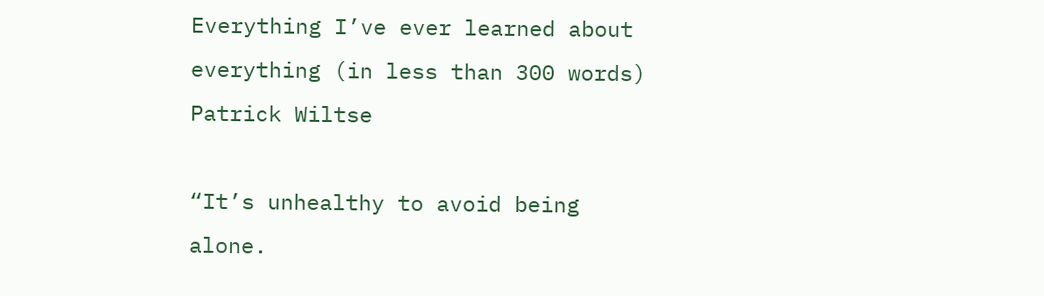Everything I’ve ever learned about everything (in less than 300 words)
Patrick Wiltse

“It’s unhealthy to avoid being alone.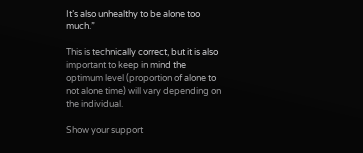It’s also unhealthy to be alone too much.”

This is technically correct, but it is also important to keep in mind the optimum level (proportion of alone to not alone time) will vary depending on the individual.

Show your support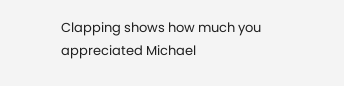Clapping shows how much you appreciated Michael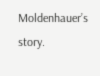Moldenhauer’s story.